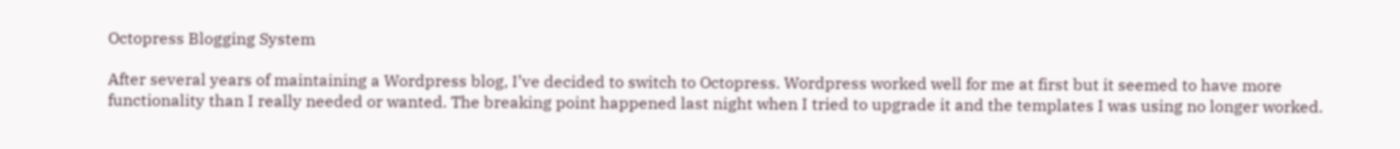Octopress Blogging System

After several years of maintaining a Wordpress blog, I’ve decided to switch to Octopress. Wordpress worked well for me at first but it seemed to have more functionality than I really needed or wanted. The breaking point happened last night when I tried to upgrade it and the templates I was using no longer worked.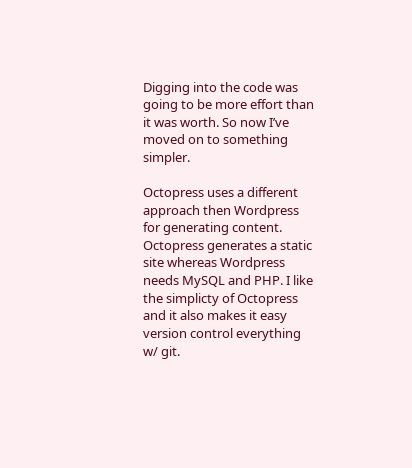Digging into the code was going to be more effort than it was worth. So now I’ve moved on to something simpler.

Octopress uses a different approach then Wordpress for generating content. Octopress generates a static site whereas Wordpress needs MySQL and PHP. I like the simplicty of Octopress and it also makes it easy version control everything w/ git.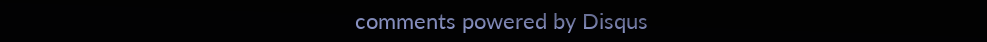comments powered by Disqus